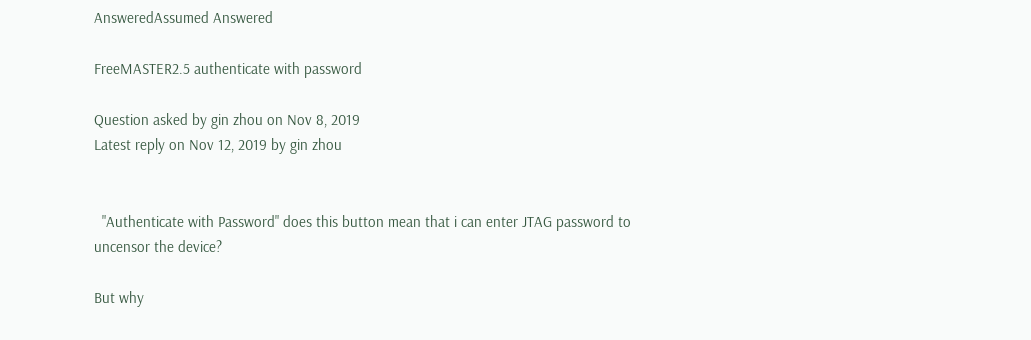AnsweredAssumed Answered

FreeMASTER2.5 authenticate with password

Question asked by gin zhou on Nov 8, 2019
Latest reply on Nov 12, 2019 by gin zhou


  "Authenticate with Password" does this button mean that i can enter JTAG password to uncensor the device?

But why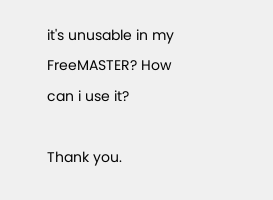it's unusable in my FreeMASTER? How can i use it?

Thank you.